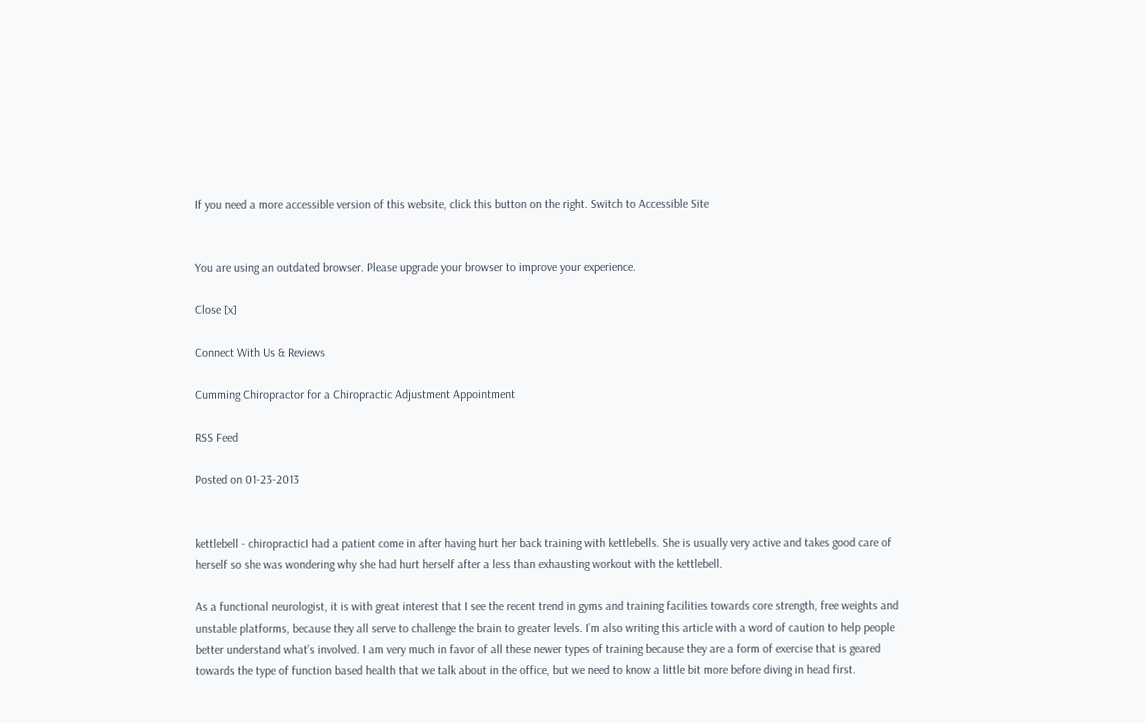If you need a more accessible version of this website, click this button on the right. Switch to Accessible Site


You are using an outdated browser. Please upgrade your browser to improve your experience.

Close [x]

Connect With Us & Reviews

Cumming Chiropractor for a Chiropractic Adjustment Appointment

RSS Feed

Posted on 01-23-2013


kettlebell - chiropracticI had a patient come in after having hurt her back training with kettlebells. She is usually very active and takes good care of herself so she was wondering why she had hurt herself after a less than exhausting workout with the kettlebell.

As a functional neurologist, it is with great interest that I see the recent trend in gyms and training facilities towards core strength, free weights and unstable platforms, because they all serve to challenge the brain to greater levels. I’m also writing this article with a word of caution to help people better understand what’s involved. I am very much in favor of all these newer types of training because they are a form of exercise that is geared towards the type of function based health that we talk about in the office, but we need to know a little bit more before diving in head first.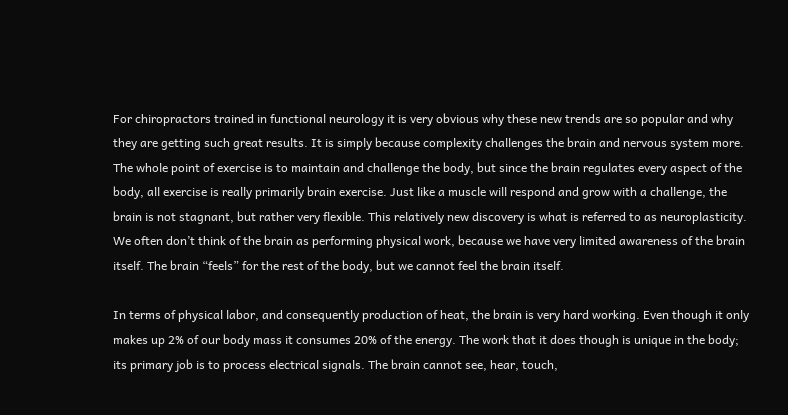For chiropractors trained in functional neurology it is very obvious why these new trends are so popular and why they are getting such great results. It is simply because complexity challenges the brain and nervous system more. The whole point of exercise is to maintain and challenge the body, but since the brain regulates every aspect of the body, all exercise is really primarily brain exercise. Just like a muscle will respond and grow with a challenge, the brain is not stagnant, but rather very flexible. This relatively new discovery is what is referred to as neuroplasticity. We often don’t think of the brain as performing physical work, because we have very limited awareness of the brain itself. The brain “feels” for the rest of the body, but we cannot feel the brain itself.

In terms of physical labor, and consequently production of heat, the brain is very hard working. Even though it only makes up 2% of our body mass it consumes 20% of the energy. The work that it does though is unique in the body; its primary job is to process electrical signals. The brain cannot see, hear, touch,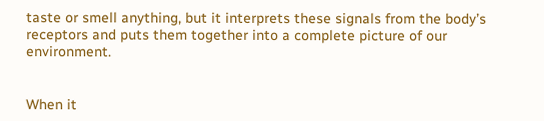taste or smell anything, but it interprets these signals from the body’s receptors and puts them together into a complete picture of our environment.


When it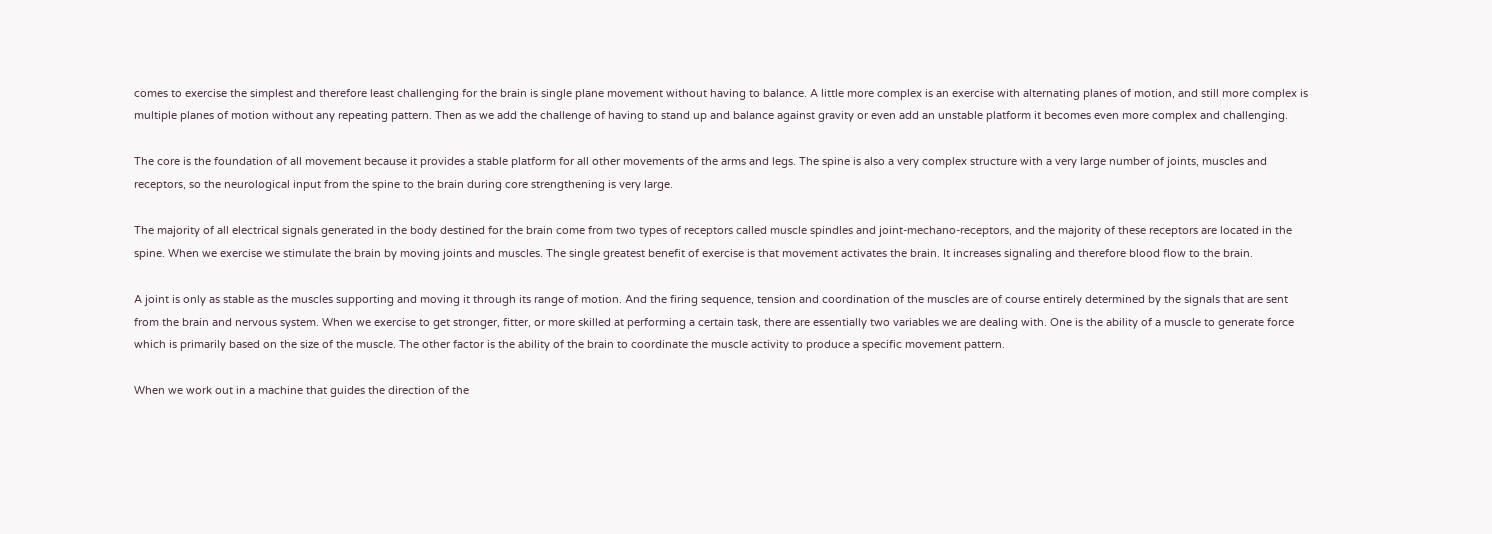comes to exercise the simplest and therefore least challenging for the brain is single plane movement without having to balance. A little more complex is an exercise with alternating planes of motion, and still more complex is multiple planes of motion without any repeating pattern. Then as we add the challenge of having to stand up and balance against gravity or even add an unstable platform it becomes even more complex and challenging.

The core is the foundation of all movement because it provides a stable platform for all other movements of the arms and legs. The spine is also a very complex structure with a very large number of joints, muscles and receptors, so the neurological input from the spine to the brain during core strengthening is very large.

The majority of all electrical signals generated in the body destined for the brain come from two types of receptors called muscle spindles and joint-mechano-receptors, and the majority of these receptors are located in the spine. When we exercise we stimulate the brain by moving joints and muscles. The single greatest benefit of exercise is that movement activates the brain. It increases signaling and therefore blood flow to the brain.

A joint is only as stable as the muscles supporting and moving it through its range of motion. And the firing sequence, tension and coordination of the muscles are of course entirely determined by the signals that are sent from the brain and nervous system. When we exercise to get stronger, fitter, or more skilled at performing a certain task, there are essentially two variables we are dealing with. One is the ability of a muscle to generate force which is primarily based on the size of the muscle. The other factor is the ability of the brain to coordinate the muscle activity to produce a specific movement pattern.

When we work out in a machine that guides the direction of the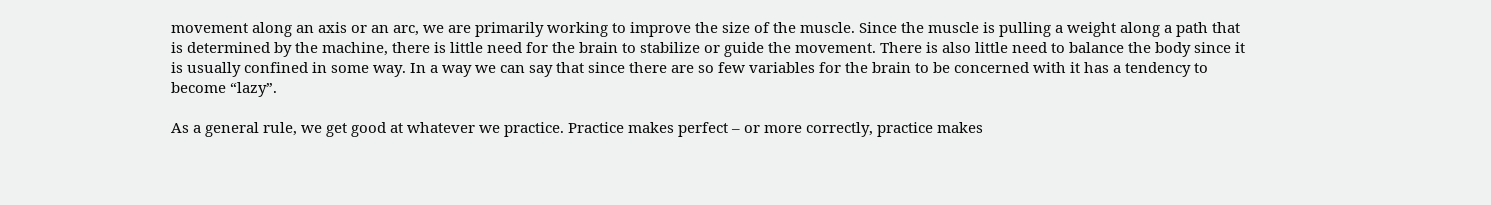movement along an axis or an arc, we are primarily working to improve the size of the muscle. Since the muscle is pulling a weight along a path that is determined by the machine, there is little need for the brain to stabilize or guide the movement. There is also little need to balance the body since it is usually confined in some way. In a way we can say that since there are so few variables for the brain to be concerned with it has a tendency to become “lazy”.

As a general rule, we get good at whatever we practice. Practice makes perfect – or more correctly, practice makes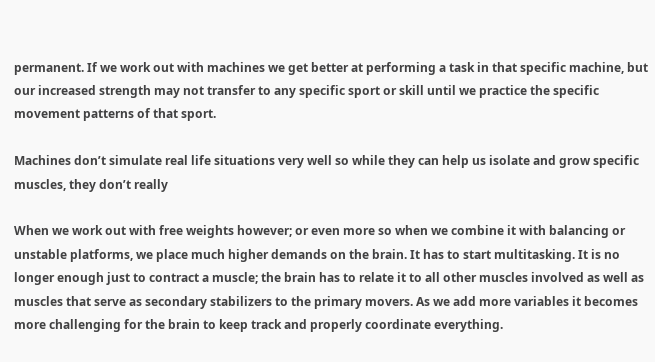permanent. If we work out with machines we get better at performing a task in that specific machine, but our increased strength may not transfer to any specific sport or skill until we practice the specific movement patterns of that sport.

Machines don’t simulate real life situations very well so while they can help us isolate and grow specific muscles, they don’t really

When we work out with free weights however; or even more so when we combine it with balancing or unstable platforms, we place much higher demands on the brain. It has to start multitasking. It is no longer enough just to contract a muscle; the brain has to relate it to all other muscles involved as well as muscles that serve as secondary stabilizers to the primary movers. As we add more variables it becomes more challenging for the brain to keep track and properly coordinate everything.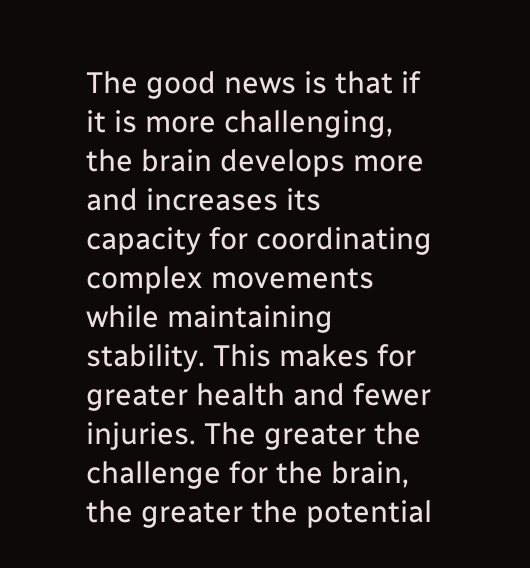The good news is that if it is more challenging, the brain develops more and increases its capacity for coordinating complex movements while maintaining stability. This makes for greater health and fewer injuries. The greater the challenge for the brain, the greater the potential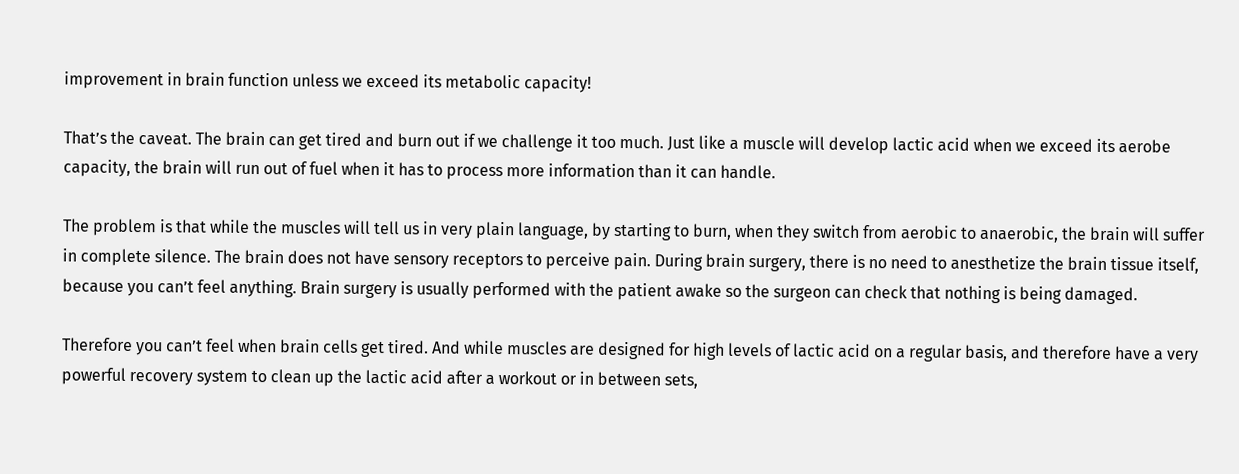improvement in brain function unless we exceed its metabolic capacity!

That’s the caveat. The brain can get tired and burn out if we challenge it too much. Just like a muscle will develop lactic acid when we exceed its aerobe capacity, the brain will run out of fuel when it has to process more information than it can handle.

The problem is that while the muscles will tell us in very plain language, by starting to burn, when they switch from aerobic to anaerobic, the brain will suffer in complete silence. The brain does not have sensory receptors to perceive pain. During brain surgery, there is no need to anesthetize the brain tissue itself, because you can’t feel anything. Brain surgery is usually performed with the patient awake so the surgeon can check that nothing is being damaged.

Therefore you can’t feel when brain cells get tired. And while muscles are designed for high levels of lactic acid on a regular basis, and therefore have a very powerful recovery system to clean up the lactic acid after a workout or in between sets,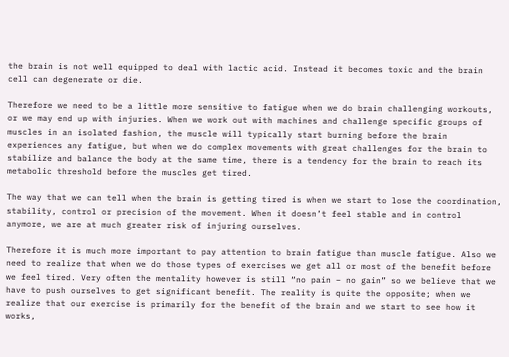the brain is not well equipped to deal with lactic acid. Instead it becomes toxic and the brain cell can degenerate or die.

Therefore we need to be a little more sensitive to fatigue when we do brain challenging workouts, or we may end up with injuries. When we work out with machines and challenge specific groups of muscles in an isolated fashion, the muscle will typically start burning before the brain experiences any fatigue, but when we do complex movements with great challenges for the brain to stabilize and balance the body at the same time, there is a tendency for the brain to reach its metabolic threshold before the muscles get tired.

The way that we can tell when the brain is getting tired is when we start to lose the coordination, stability, control or precision of the movement. When it doesn’t feel stable and in control anymore, we are at much greater risk of injuring ourselves.

Therefore it is much more important to pay attention to brain fatigue than muscle fatigue. Also we need to realize that when we do those types of exercises we get all or most of the benefit before we feel tired. Very often the mentality however is still “no pain – no gain” so we believe that we have to push ourselves to get significant benefit. The reality is quite the opposite; when we realize that our exercise is primarily for the benefit of the brain and we start to see how it works,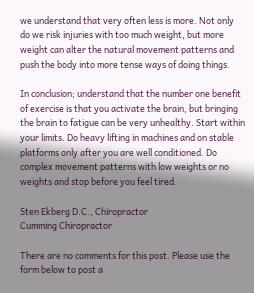we understand that very often less is more. Not only do we risk injuries with too much weight, but more weight can alter the natural movement patterns and push the body into more tense ways of doing things.

In conclusion; understand that the number one benefit of exercise is that you activate the brain, but bringing the brain to fatigue can be very unhealthy. Start within your limits. Do heavy lifting in machines and on stable platforms only after you are well conditioned. Do complex movement patterns with low weights or no weights and stop before you feel tired.

Sten Ekberg D.C., Chiropractor
Cumming Chiropractor

There are no comments for this post. Please use the form below to post a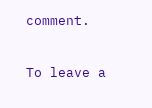comment.

To leave a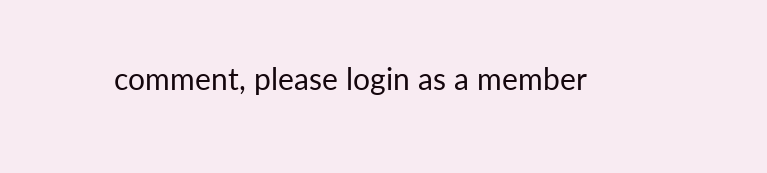comment, please login as a member